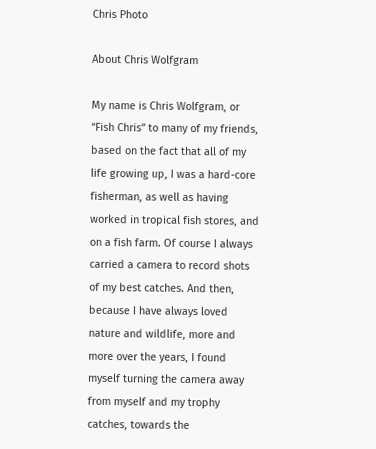Chris Photo

About Chris Wolfgram

My name is Chris Wolfgram, or “Fish Chris” to many of my friends, based on the fact that all of my life growing up, I was a hard-core fisherman, as well as having worked in tropical fish stores, and on a fish farm. Of course I always carried a camera to record shots of my best catches. And then, because I have always loved nature and wildlife, more and more over the years, I found myself turning the camera away from myself and my trophy catches, towards the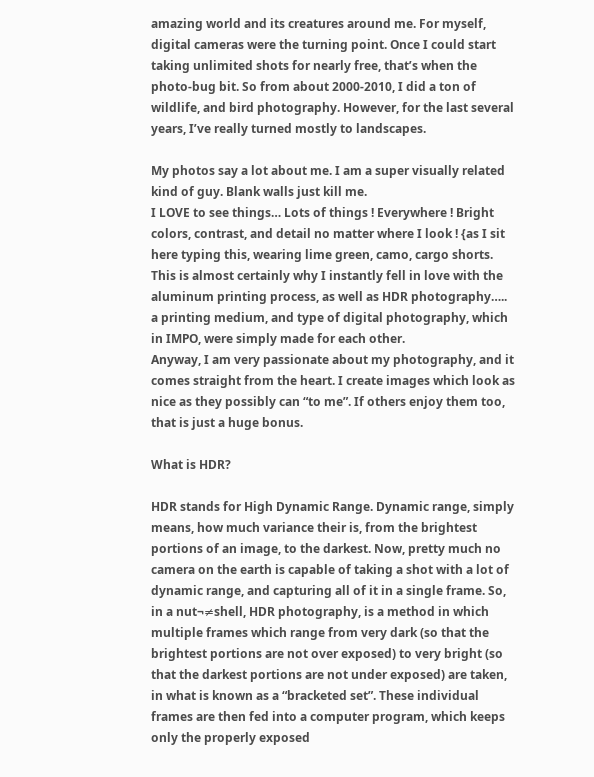amazing world and its creatures around me. For myself, digital cameras were the turning point. Once I could start taking unlimited shots for nearly free, that’s when the photo-bug bit. So from about 2000-2010, I did a ton of wildlife, and bird photography. However, for the last several years, I’ve really turned mostly to landscapes.

My photos say a lot about me. I am a super visually related kind of guy. Blank walls just kill me.
I LOVE to see things… Lots of things ! Everywhere ! Bright colors, contrast, and detail no matter where I look ! {as I sit here typing this, wearing lime green, camo, cargo shorts. This is almost certainly why I instantly fell in love with the aluminum printing process, as well as HDR photography….. a printing medium, and type of digital photography, which in IMPO, were simply made for each other.
Anyway, I am very passionate about my photography, and it comes straight from the heart. I create images which look as nice as they possibly can “to me”. If others enjoy them too, that is just a huge bonus.

What is HDR?

HDR stands for High Dynamic Range. Dynamic range, simply means, how much variance their is, from the brightest portions of an image, to the darkest. Now, pretty much no camera on the earth is capable of taking a shot with a lot of dynamic range, and capturing all of it in a single frame. So, in a nut¬≠shell, HDR photography, is a method in which multiple frames which range from very dark (so that the brightest portions are not over exposed) to very bright (so that the darkest portions are not under exposed) are taken, in what is known as a “bracketed set”. These individual frames are then fed into a computer program, which keeps only the properly exposed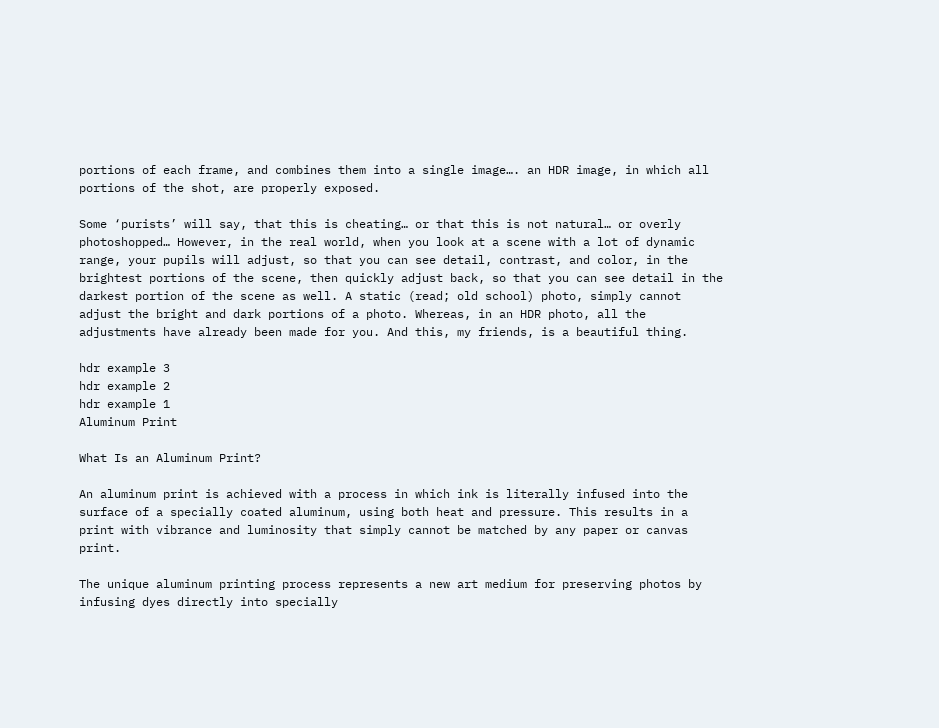portions of each frame, and combines them into a single image…. an HDR image, in which all portions of the shot, are properly exposed.

Some ‘purists’ will say, that this is cheating… or that this is not natural… or overly photoshopped… However, in the real world, when you look at a scene with a lot of dynamic range, your pupils will adjust, so that you can see detail, contrast, and color, in the brightest portions of the scene, then quickly adjust back, so that you can see detail in the darkest portion of the scene as well. A static (read; old school) photo, simply cannot adjust the bright and dark portions of a photo. Whereas, in an HDR photo, all the adjustments have already been made for you. And this, my friends, is a beautiful thing.

hdr example 3
hdr example 2
hdr example 1
Aluminum Print

What Is an Aluminum Print?

An aluminum print is achieved with a process in which ink is literally infused into the surface of a specially coated aluminum, using both heat and pressure. This results in a print with vibrance and luminosity that simply cannot be matched by any paper or canvas print.

The unique aluminum printing process represents a new art medium for preserving photos by infusing dyes directly into specially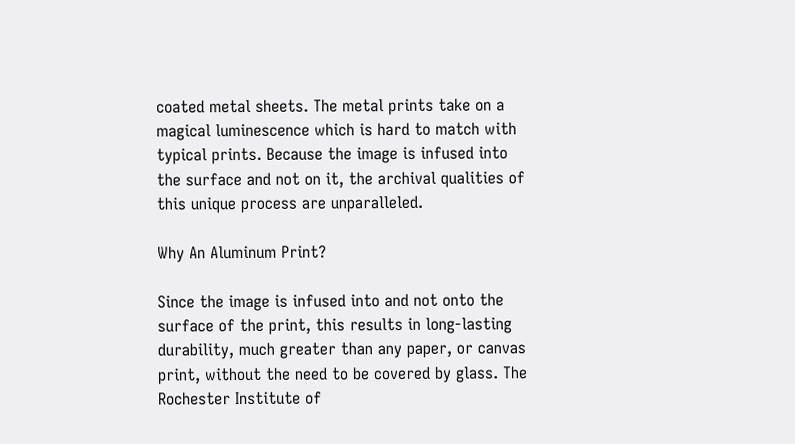coated metal sheets. The metal prints take on a magical luminescence which is hard to match with typical prints. Because the image is infused into the surface and not on it, the archival qualities of this unique process are unparalleled.

Why An Aluminum Print?

Since the image is infused into and not onto the surface of the print, this results in long-lasting durability, much greater than any paper, or canvas print, without the need to be covered by glass. The Rochester Institute of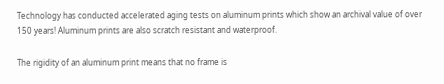Technology has conducted accelerated aging tests on aluminum prints which show an archival value of over 150 years! Aluminum prints are also scratch resistant and waterproof.

The rigidity of an aluminum print means that no frame is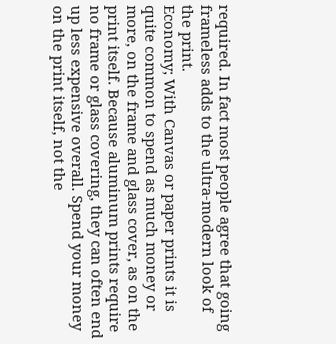required. In fact most people agree that going frameless adds to the ultra-modern look of the print.
Economy; With Canvas or paper prints it is quite common to spend as much money or more, on the frame and glass cover, as on the print itself. Because aluminum prints require no frame or glass covering, they can often end up less expensive overall. Spend your money on the print itself, not the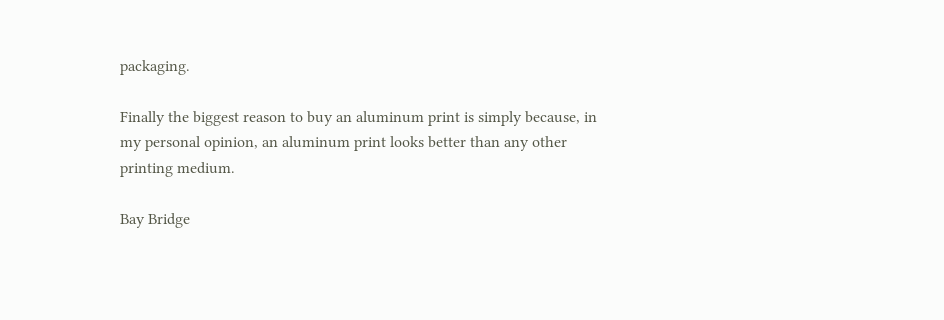packaging.

Finally the biggest reason to buy an aluminum print is simply because, in my personal opinion, an aluminum print looks better than any other printing medium.

Bay Bridge